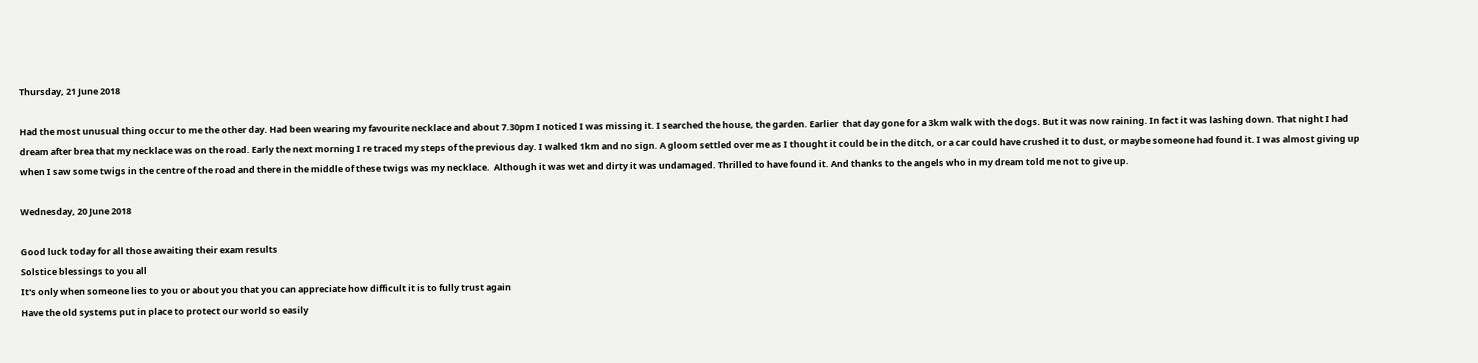Thursday, 21 June 2018

Had the most unusual thing occur to me the other day. Had been wearing my favourite necklace and about 7.30pm I noticed I was missing it. I searched the house, the garden. Earlier  that day gone for a 3km walk with the dogs. But it was now raining. In fact it was lashing down. That night I had dream after brea that my necklace was on the road. Early the next morning I re traced my steps of the previous day. I walked 1km and no sign. A gloom settled over me as I thought it could be in the ditch, or a car could have crushed it to dust, or maybe someone had found it. I was almost giving up when I saw some twigs in the centre of the road and there in the middle of these twigs was my necklace.  Although it was wet and dirty it was undamaged. Thrilled to have found it. And thanks to the angels who in my dream told me not to give up.

Wednesday, 20 June 2018

Good luck today for all those awaiting their exam results
Solstice blessings to you all
It's only when someone lies to you or about you that you can appreciate how difficult it is to fully trust again
Have the old systems put in place to protect our world so easily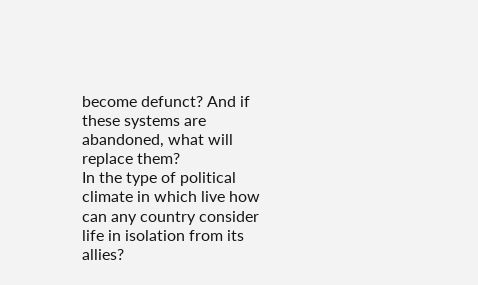become defunct? And if these systems are abandoned, what will replace them?
In the type of political climate in which live how can any country consider life in isolation from its allies?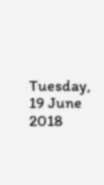Tuesday, 19 June 2018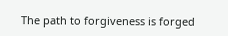The path to forgiveness is forged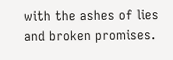with the ashes of lies and broken promises.